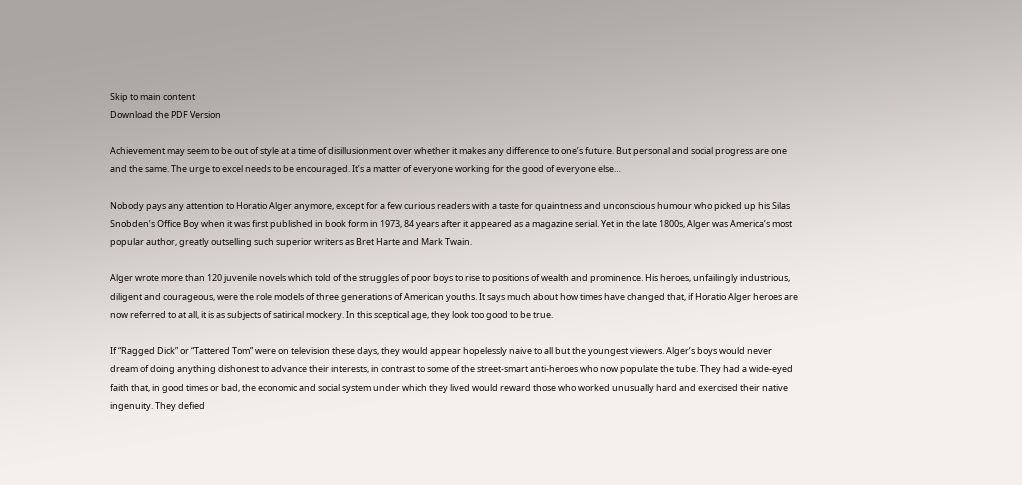Skip to main content
Download the PDF Version

Achievement may seem to be out of style at a time of disillusionment over whether it makes any difference to one’s future. But personal and social progress are one and the same. The urge to excel needs to be encouraged. It’s a matter of everyone working for the good of everyone else…

Nobody pays any attention to Horatio Alger anymore, except for a few curious readers with a taste for quaintness and unconscious humour who picked up his Silas Snobden’s Office Boy when it was first published in book form in 1973, 84 years after it appeared as a magazine serial. Yet in the late 1800s, Alger was America’s most popular author, greatly outselling such superior writers as Bret Harte and Mark Twain.

Alger wrote more than 120 juvenile novels which told of the struggles of poor boys to rise to positions of wealth and prominence. His heroes, unfailingly industrious, diligent and courageous, were the role models of three generations of American youths. It says much about how times have changed that, if Horatio Alger heroes are now referred to at all, it is as subjects of satirical mockery. In this sceptical age, they look too good to be true.

If “Ragged Dick” or “Tattered Tom” were on television these days, they would appear hopelessly naive to all but the youngest viewers. Alger’s boys would never dream of doing anything dishonest to advance their interests, in contrast to some of the street-smart anti-heroes who now populate the tube. They had a wide-eyed faith that, in good times or bad, the economic and social system under which they lived would reward those who worked unusually hard and exercised their native ingenuity. They defied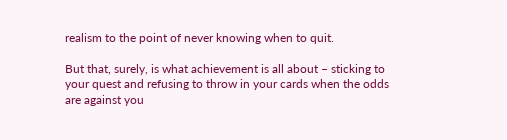realism to the point of never knowing when to quit.

But that, surely, is what achievement is all about – sticking to your quest and refusing to throw in your cards when the odds are against you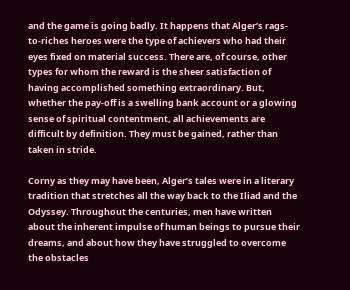and the game is going badly. It happens that Alger’s rags-to-riches heroes were the type of achievers who had their eyes fixed on material success. There are, of course, other types for whom the reward is the sheer satisfaction of having accomplished something extraordinary. But, whether the pay-off is a swelling bank account or a glowing sense of spiritual contentment, all achievements are difficult by definition. They must be gained, rather than taken in stride.

Corny as they may have been, Alger’s tales were in a literary tradition that stretches all the way back to the Iliad and the Odyssey. Throughout the centuries, men have written about the inherent impulse of human beings to pursue their dreams, and about how they have struggled to overcome the obstacles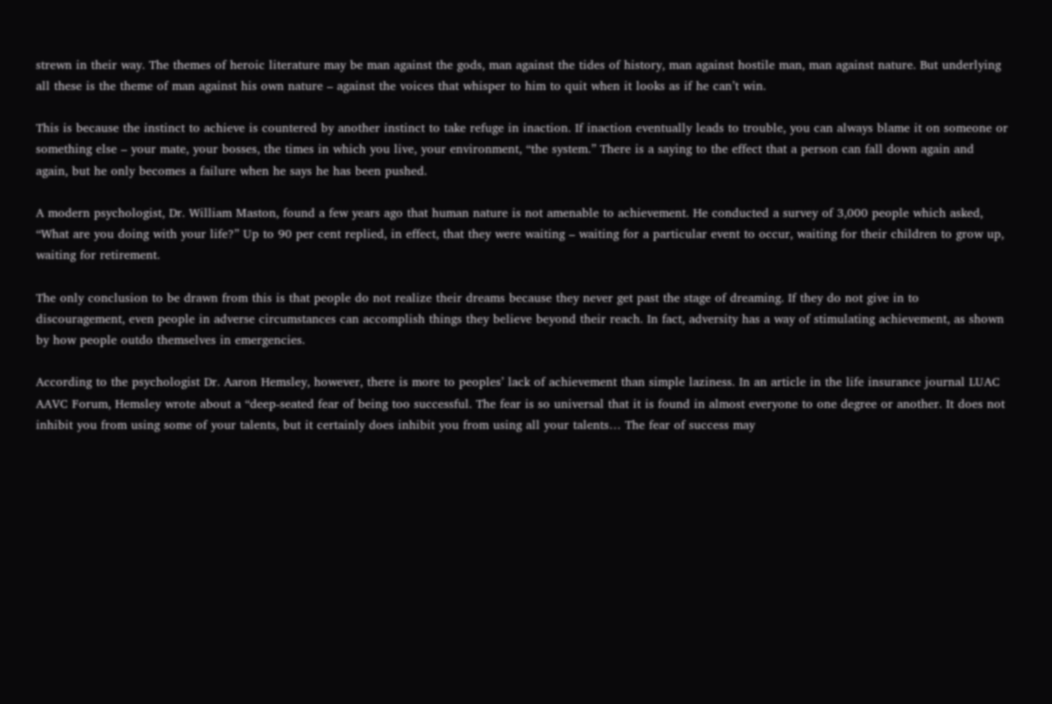strewn in their way. The themes of heroic literature may be man against the gods, man against the tides of history, man against hostile man, man against nature. But underlying all these is the theme of man against his own nature – against the voices that whisper to him to quit when it looks as if he can’t win.

This is because the instinct to achieve is countered by another instinct to take refuge in inaction. If inaction eventually leads to trouble, you can always blame it on someone or something else – your mate, your bosses, the times in which you live, your environment, “the system.” There is a saying to the effect that a person can fall down again and again, but he only becomes a failure when he says he has been pushed.

A modern psychologist, Dr. William Maston, found a few years ago that human nature is not amenable to achievement. He conducted a survey of 3,000 people which asked, “What are you doing with your life?” Up to 90 per cent replied, in effect, that they were waiting – waiting for a particular event to occur, waiting for their children to grow up, waiting for retirement.

The only conclusion to be drawn from this is that people do not realize their dreams because they never get past the stage of dreaming. If they do not give in to discouragement, even people in adverse circumstances can accomplish things they believe beyond their reach. In fact, adversity has a way of stimulating achievement, as shown by how people outdo themselves in emergencies.

According to the psychologist Dr. Aaron Hemsley, however, there is more to peoples’ lack of achievement than simple laziness. In an article in the life insurance journal LUAC AAVC Forum, Hemsley wrote about a “deep-seated fear of being too successful. The fear is so universal that it is found in almost everyone to one degree or another. It does not inhibit you from using some of your talents, but it certainly does inhibit you from using all your talents… The fear of success may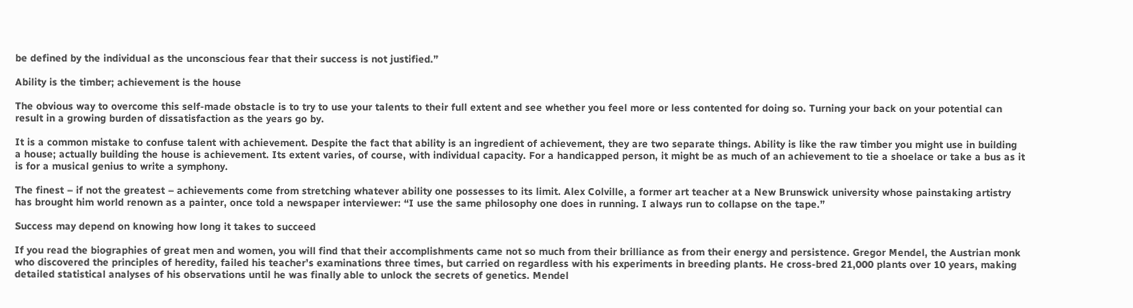be defined by the individual as the unconscious fear that their success is not justified.”

Ability is the timber; achievement is the house

The obvious way to overcome this self-made obstacle is to try to use your talents to their full extent and see whether you feel more or less contented for doing so. Turning your back on your potential can result in a growing burden of dissatisfaction as the years go by.

It is a common mistake to confuse talent with achievement. Despite the fact that ability is an ingredient of achievement, they are two separate things. Ability is like the raw timber you might use in building a house; actually building the house is achievement. Its extent varies, of course, with individual capacity. For a handicapped person, it might be as much of an achievement to tie a shoelace or take a bus as it is for a musical genius to write a symphony.

The finest – if not the greatest – achievements come from stretching whatever ability one possesses to its limit. Alex Colville, a former art teacher at a New Brunswick university whose painstaking artistry has brought him world renown as a painter, once told a newspaper interviewer: “I use the same philosophy one does in running. I always run to collapse on the tape.”

Success may depend on knowing how long it takes to succeed

If you read the biographies of great men and women, you will find that their accomplishments came not so much from their brilliance as from their energy and persistence. Gregor Mendel, the Austrian monk who discovered the principles of heredity, failed his teacher’s examinations three times, but carried on regardless with his experiments in breeding plants. He cross-bred 21,000 plants over 10 years, making detailed statistical analyses of his observations until he was finally able to unlock the secrets of genetics. Mendel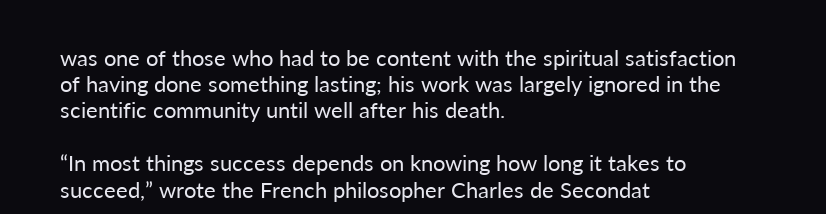was one of those who had to be content with the spiritual satisfaction of having done something lasting; his work was largely ignored in the scientific community until well after his death.

“In most things success depends on knowing how long it takes to succeed,” wrote the French philosopher Charles de Secondat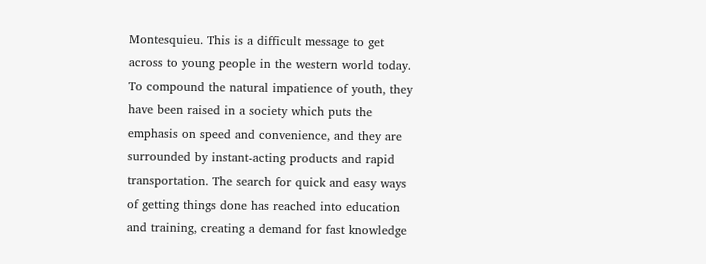Montesquieu. This is a difficult message to get across to young people in the western world today. To compound the natural impatience of youth, they have been raised in a society which puts the emphasis on speed and convenience, and they are surrounded by instant-acting products and rapid transportation. The search for quick and easy ways of getting things done has reached into education and training, creating a demand for fast knowledge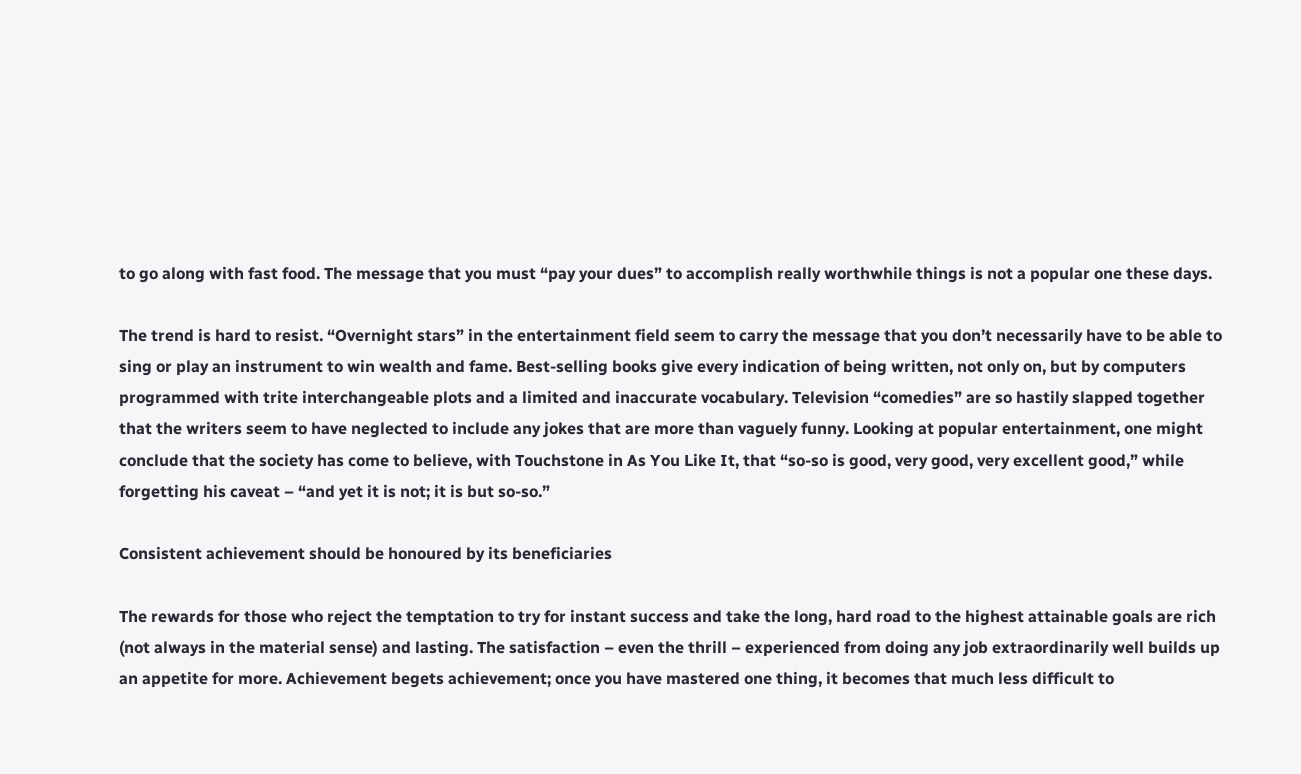to go along with fast food. The message that you must “pay your dues” to accomplish really worthwhile things is not a popular one these days.

The trend is hard to resist. “Overnight stars” in the entertainment field seem to carry the message that you don’t necessarily have to be able to sing or play an instrument to win wealth and fame. Best-selling books give every indication of being written, not only on, but by computers programmed with trite interchangeable plots and a limited and inaccurate vocabulary. Television “comedies” are so hastily slapped together that the writers seem to have neglected to include any jokes that are more than vaguely funny. Looking at popular entertainment, one might conclude that the society has come to believe, with Touchstone in As You Like It, that “so-so is good, very good, very excellent good,” while forgetting his caveat – “and yet it is not; it is but so-so.”

Consistent achievement should be honoured by its beneficiaries

The rewards for those who reject the temptation to try for instant success and take the long, hard road to the highest attainable goals are rich (not always in the material sense) and lasting. The satisfaction – even the thrill – experienced from doing any job extraordinarily well builds up an appetite for more. Achievement begets achievement; once you have mastered one thing, it becomes that much less difficult to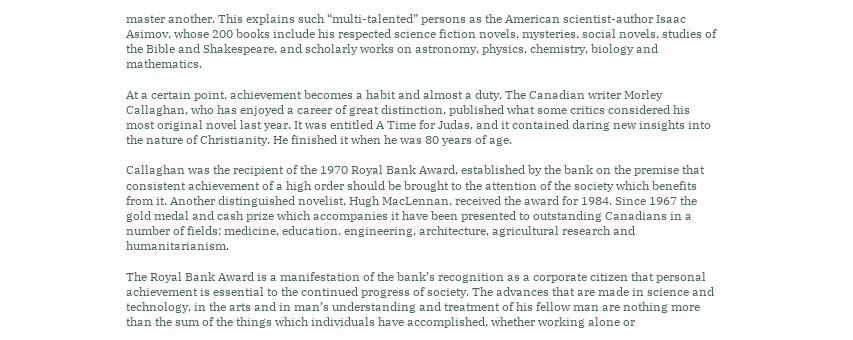master another. This explains such “multi-talented” persons as the American scientist-author Isaac Asimov, whose 200 books include his respected science fiction novels, mysteries, social novels, studies of the Bible and Shakespeare, and scholarly works on astronomy, physics, chemistry, biology and mathematics.

At a certain point, achievement becomes a habit and almost a duty. The Canadian writer Morley Callaghan, who has enjoyed a career of great distinction, published what some critics considered his most original novel last year. It was entitled A Time for Judas, and it contained daring new insights into the nature of Christianity. He finished it when he was 80 years of age.

Callaghan was the recipient of the 1970 Royal Bank Award, established by the bank on the premise that consistent achievement of a high order should be brought to the attention of the society which benefits from it. Another distinguished novelist, Hugh MacLennan, received the award for 1984. Since 1967 the gold medal and cash prize which accompanies it have been presented to outstanding Canadians in a number of fields: medicine, education, engineering, architecture, agricultural research and humanitarianism.

The Royal Bank Award is a manifestation of the bank’s recognition as a corporate citizen that personal achievement is essential to the continued progress of society. The advances that are made in science and technology, in the arts and in man’s understanding and treatment of his fellow man are nothing more than the sum of the things which individuals have accomplished, whether working alone or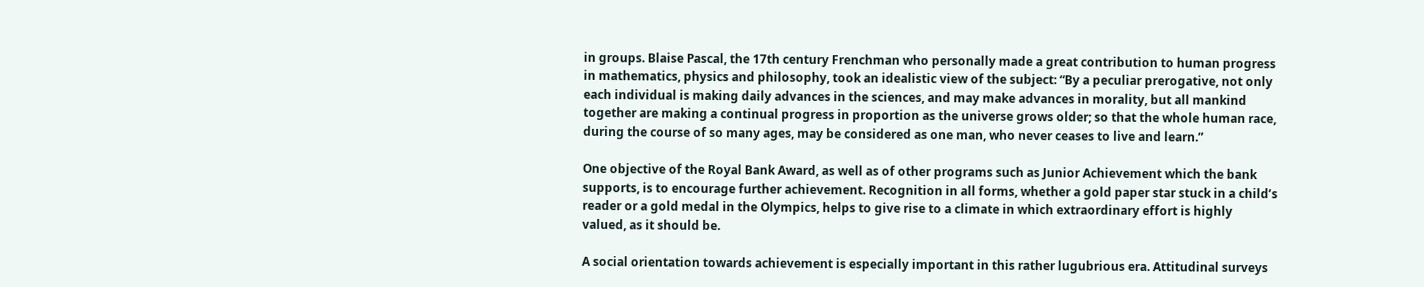in groups. Blaise Pascal, the 17th century Frenchman who personally made a great contribution to human progress in mathematics, physics and philosophy, took an idealistic view of the subject: “By a peculiar prerogative, not only each individual is making daily advances in the sciences, and may make advances in morality, but all mankind together are making a continual progress in proportion as the universe grows older; so that the whole human race, during the course of so many ages, may be considered as one man, who never ceases to live and learn.”

One objective of the Royal Bank Award, as well as of other programs such as Junior Achievement which the bank supports, is to encourage further achievement. Recognition in all forms, whether a gold paper star stuck in a child’s reader or a gold medal in the Olympics, helps to give rise to a climate in which extraordinary effort is highly valued, as it should be.

A social orientation towards achievement is especially important in this rather lugubrious era. Attitudinal surveys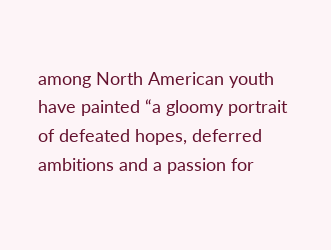among North American youth have painted “a gloomy portrait of defeated hopes, deferred ambitions and a passion for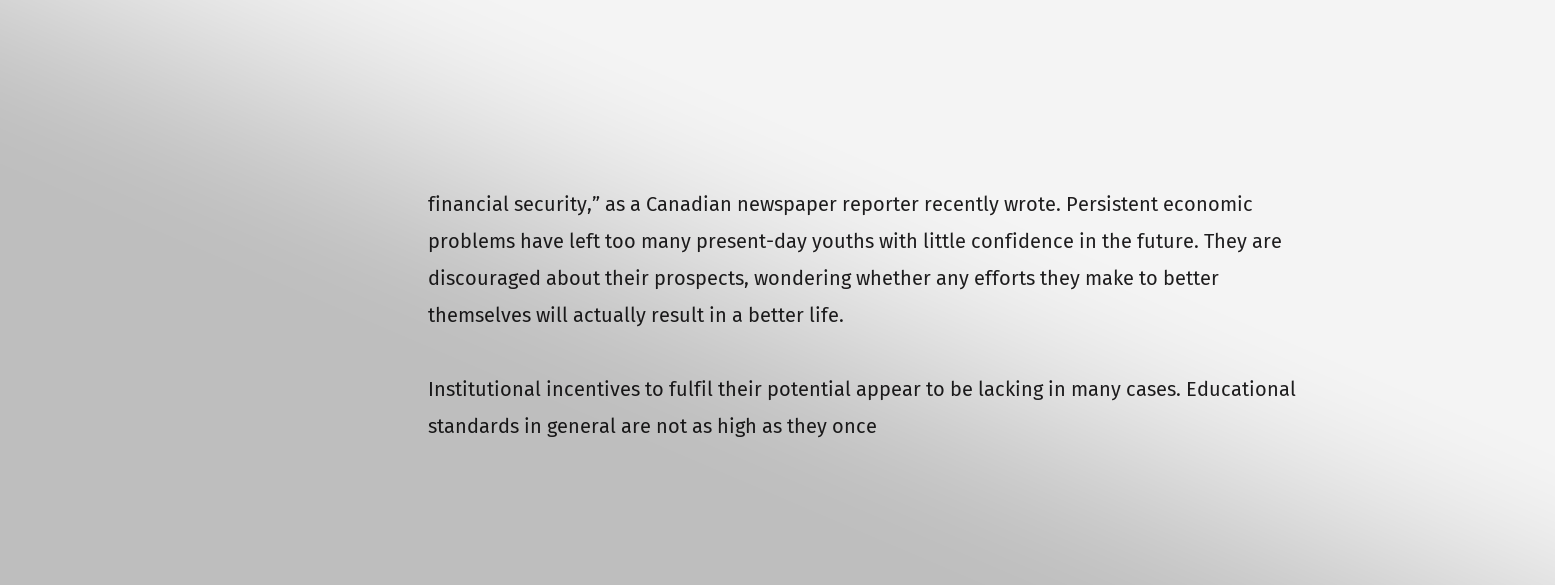financial security,” as a Canadian newspaper reporter recently wrote. Persistent economic problems have left too many present-day youths with little confidence in the future. They are discouraged about their prospects, wondering whether any efforts they make to better themselves will actually result in a better life.

Institutional incentives to fulfil their potential appear to be lacking in many cases. Educational standards in general are not as high as they once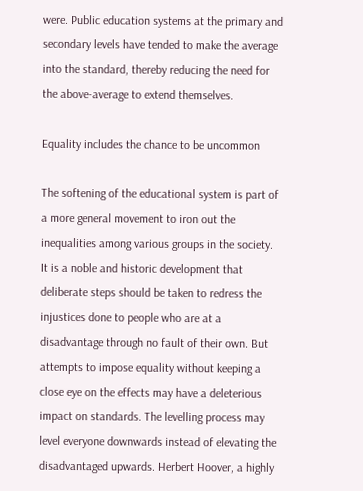were. Public education systems at the primary and secondary levels have tended to make the average into the standard, thereby reducing the need for the above-average to extend themselves.

Equality includes the chance to be uncommon

The softening of the educational system is part of a more general movement to iron out the inequalities among various groups in the society. It is a noble and historic development that deliberate steps should be taken to redress the injustices done to people who are at a disadvantage through no fault of their own. But attempts to impose equality without keeping a close eye on the effects may have a deleterious impact on standards. The levelling process may level everyone downwards instead of elevating the disadvantaged upwards. Herbert Hoover, a highly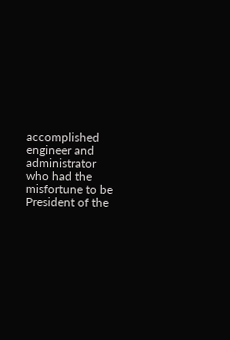accomplished engineer and administrator who had the misfortune to be President of the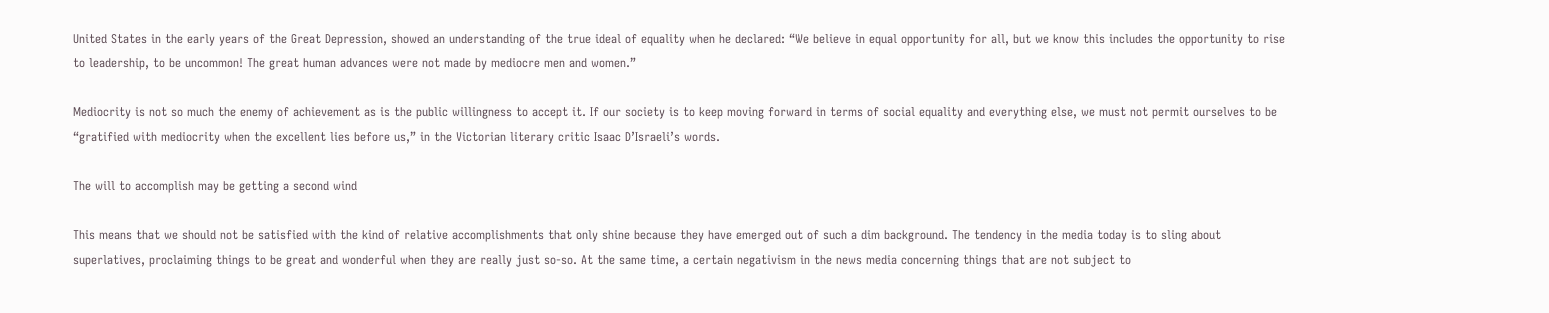United States in the early years of the Great Depression, showed an understanding of the true ideal of equality when he declared: “We believe in equal opportunity for all, but we know this includes the opportunity to rise to leadership, to be uncommon! The great human advances were not made by mediocre men and women.”

Mediocrity is not so much the enemy of achievement as is the public willingness to accept it. If our society is to keep moving forward in terms of social equality and everything else, we must not permit ourselves to be “gratified with mediocrity when the excellent lies before us,” in the Victorian literary critic Isaac D’Israeli’s words.

The will to accomplish may be getting a second wind

This means that we should not be satisfied with the kind of relative accomplishments that only shine because they have emerged out of such a dim background. The tendency in the media today is to sling about superlatives, proclaiming things to be great and wonderful when they are really just so-so. At the same time, a certain negativism in the news media concerning things that are not subject to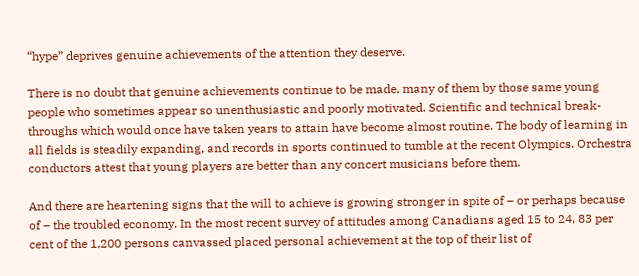“hype” deprives genuine achievements of the attention they deserve.

There is no doubt that genuine achievements continue to be made, many of them by those same young people who sometimes appear so unenthusiastic and poorly motivated. Scientific and technical break-throughs which would once have taken years to attain have become almost routine. The body of learning in all fields is steadily expanding, and records in sports continued to tumble at the recent Olympics. Orchestra conductors attest that young players are better than any concert musicians before them.

And there are heartening signs that the will to achieve is growing stronger in spite of – or perhaps because of – the troubled economy. In the most recent survey of attitudes among Canadians aged 15 to 24, 83 per cent of the 1,200 persons canvassed placed personal achievement at the top of their list of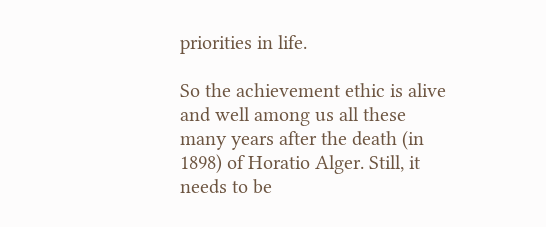priorities in life.

So the achievement ethic is alive and well among us all these many years after the death (in 1898) of Horatio Alger. Still, it needs to be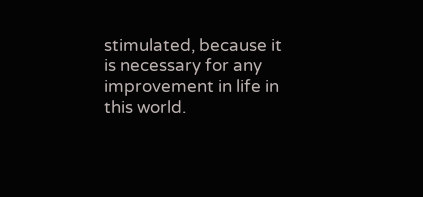stimulated, because it is necessary for any improvement in life in this world.